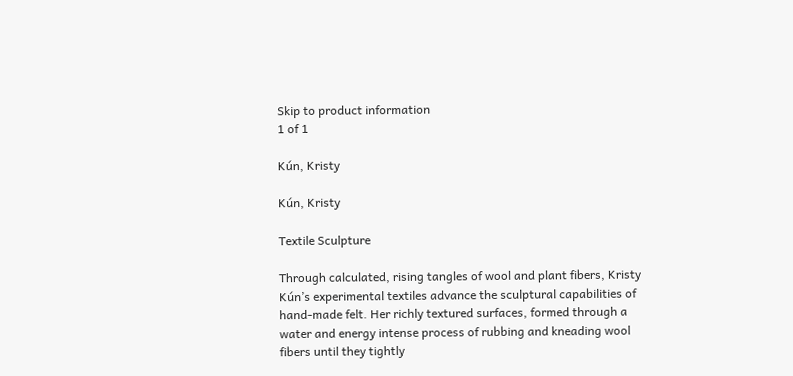Skip to product information
1 of 1

Kún, Kristy

Kún, Kristy

Textile Sculpture

Through calculated, rising tangles of wool and plant fibers, Kristy Kún’s experimental textiles advance the sculptural capabilities of hand-made felt. Her richly textured surfaces, formed through a water and energy intense process of rubbing and kneading wool fibers until they tightly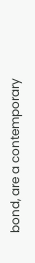bond, are a contemporary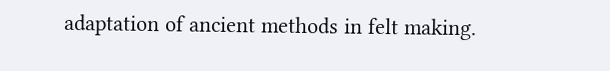adaptation of ancient methods in felt making.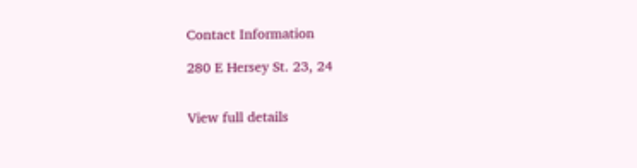Contact Information

280 E Hersey St. 23, 24


View full details